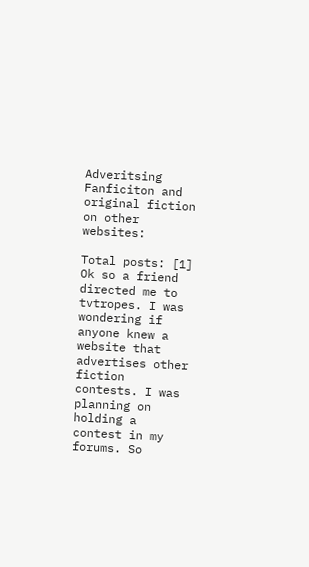Adveritsing Fanficiton and original fiction on other websites:

Total posts: [1]
Ok so a friend directed me to tvtropes. I was wondering if anyone knew a website that advertises other fiction contests. I was planning on holding a contest in my forums. So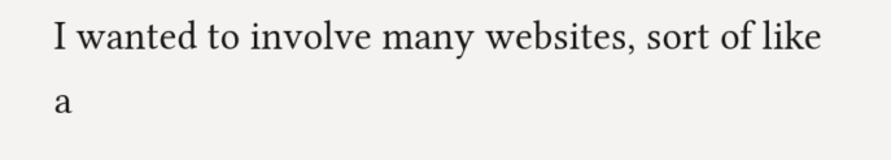I wanted to involve many websites, sort of like a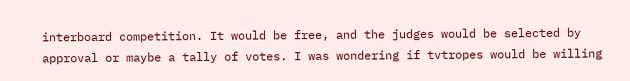interboard competition. It would be free, and the judges would be selected by approval or maybe a tally of votes. I was wondering if tvtropes would be willing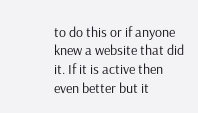to do this or if anyone knew a website that did it. If it is active then even better but it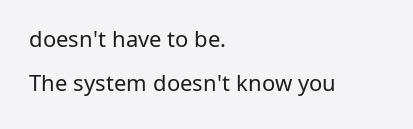doesn't have to be.
The system doesn't know you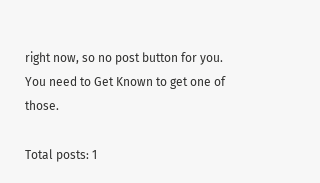right now, so no post button for you.
You need to Get Known to get one of those.

Total posts: 1